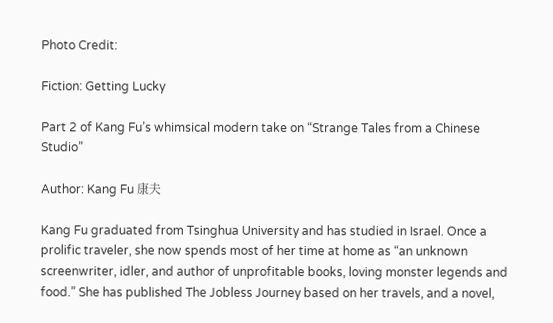Photo Credit:

Fiction: Getting Lucky

Part 2 of Kang Fu’s whimsical modern take on “Strange Tales from a Chinese Studio”

Author: Kang Fu 康夫

Kang Fu graduated from Tsinghua University and has studied in Israel. Once a prolific traveler, she now spends most of her time at home as “an unknown screenwriter, idler, and author of unprofitable books, loving monster legends and food.” She has published The Jobless Journey based on her travels, and a novel,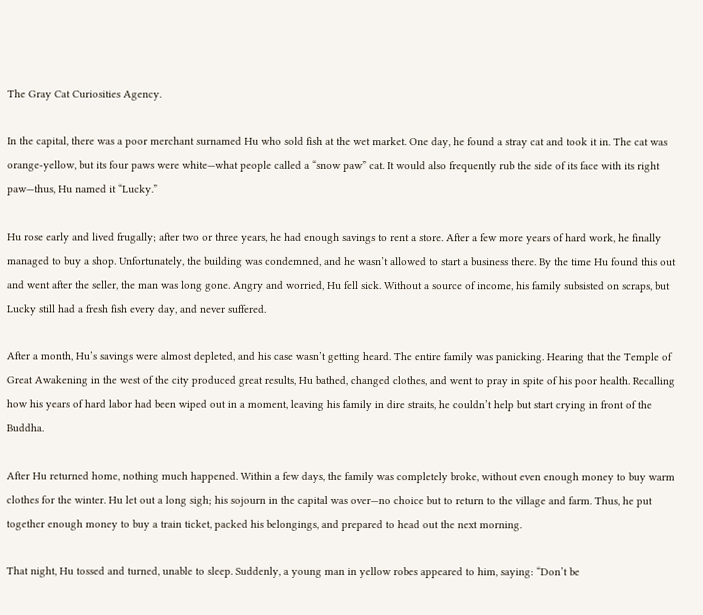The Gray Cat Curiosities Agency.

In the capital, there was a poor merchant surnamed Hu who sold fish at the wet market. One day, he found a stray cat and took it in. The cat was orange-yellow, but its four paws were white—what people called a “snow paw” cat. It would also frequently rub the side of its face with its right paw—thus, Hu named it “Lucky.”

Hu rose early and lived frugally; after two or three years, he had enough savings to rent a store. After a few more years of hard work, he finally managed to buy a shop. Unfortunately, the building was condemned, and he wasn’t allowed to start a business there. By the time Hu found this out and went after the seller, the man was long gone. Angry and worried, Hu fell sick. Without a source of income, his family subsisted on scraps, but Lucky still had a fresh fish every day, and never suffered.

After a month, Hu’s savings were almost depleted, and his case wasn’t getting heard. The entire family was panicking. Hearing that the Temple of Great Awakening in the west of the city produced great results, Hu bathed, changed clothes, and went to pray in spite of his poor health. Recalling how his years of hard labor had been wiped out in a moment, leaving his family in dire straits, he couldn’t help but start crying in front of the Buddha.

After Hu returned home, nothing much happened. Within a few days, the family was completely broke, without even enough money to buy warm clothes for the winter. Hu let out a long sigh; his sojourn in the capital was over—no choice but to return to the village and farm. Thus, he put together enough money to buy a train ticket, packed his belongings, and prepared to head out the next morning.

That night, Hu tossed and turned, unable to sleep. Suddenly, a young man in yellow robes appeared to him, saying: “Don’t be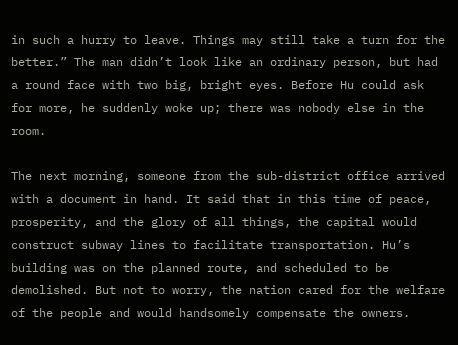in such a hurry to leave. Things may still take a turn for the better.” The man didn’t look like an ordinary person, but had a round face with two big, bright eyes. Before Hu could ask for more, he suddenly woke up; there was nobody else in the room.

The next morning, someone from the sub-district office arrived with a document in hand. It said that in this time of peace, prosperity, and the glory of all things, the capital would construct subway lines to facilitate transportation. Hu’s building was on the planned route, and scheduled to be demolished. But not to worry, the nation cared for the welfare of the people and would handsomely compensate the owners.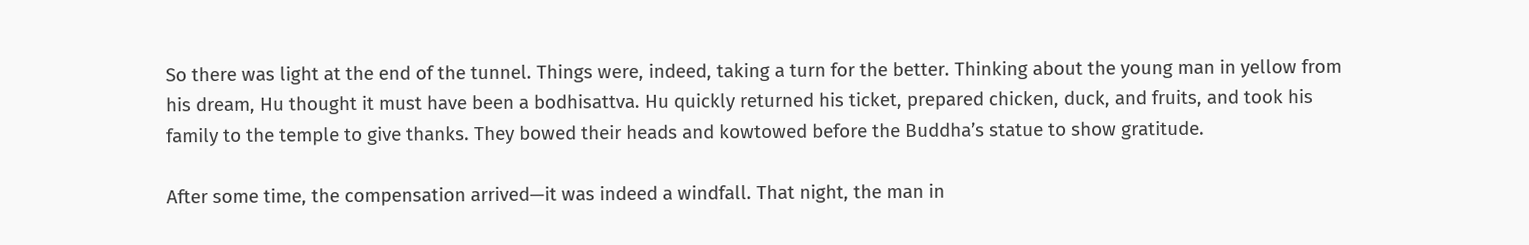So there was light at the end of the tunnel. Things were, indeed, taking a turn for the better. Thinking about the young man in yellow from his dream, Hu thought it must have been a bodhisattva. Hu quickly returned his ticket, prepared chicken, duck, and fruits, and took his family to the temple to give thanks. They bowed their heads and kowtowed before the Buddha’s statue to show gratitude.

After some time, the compensation arrived—it was indeed a windfall. That night, the man in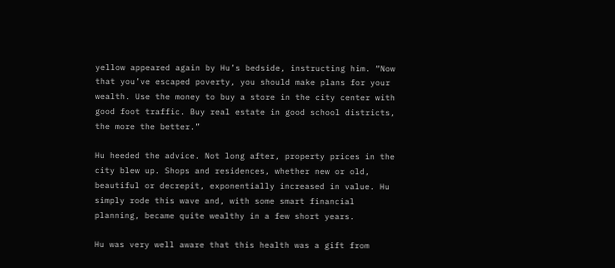yellow appeared again by Hu’s bedside, instructing him. “Now that you’ve escaped poverty, you should make plans for your wealth. Use the money to buy a store in the city center with good foot traffic. Buy real estate in good school districts, the more the better.”

Hu heeded the advice. Not long after, property prices in the city blew up. Shops and residences, whether new or old, beautiful or decrepit, exponentially increased in value. Hu simply rode this wave and, with some smart financial planning, became quite wealthy in a few short years.

Hu was very well aware that this health was a gift from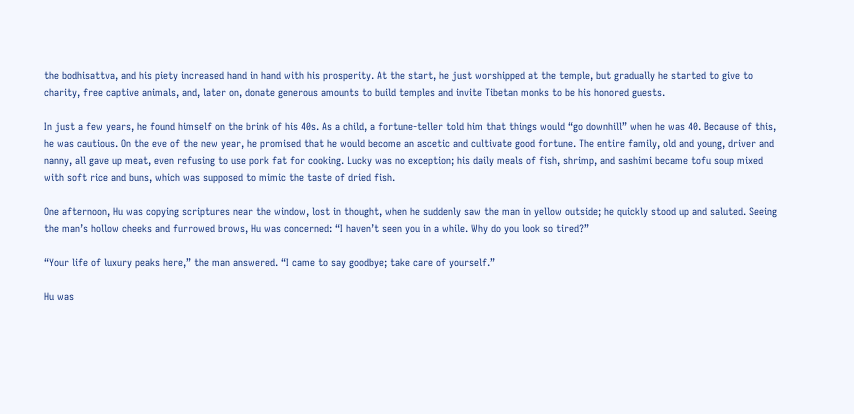the bodhisattva, and his piety increased hand in hand with his prosperity. At the start, he just worshipped at the temple, but gradually he started to give to charity, free captive animals, and, later on, donate generous amounts to build temples and invite Tibetan monks to be his honored guests.

In just a few years, he found himself on the brink of his 40s. As a child, a fortune-teller told him that things would “go downhill” when he was 40. Because of this, he was cautious. On the eve of the new year, he promised that he would become an ascetic and cultivate good fortune. The entire family, old and young, driver and nanny, all gave up meat, even refusing to use pork fat for cooking. Lucky was no exception; his daily meals of fish, shrimp, and sashimi became tofu soup mixed with soft rice and buns, which was supposed to mimic the taste of dried fish.

One afternoon, Hu was copying scriptures near the window, lost in thought, when he suddenly saw the man in yellow outside; he quickly stood up and saluted. Seeing the man’s hollow cheeks and furrowed brows, Hu was concerned: “I haven’t seen you in a while. Why do you look so tired?”

“Your life of luxury peaks here,” the man answered. “I came to say goodbye; take care of yourself.”

Hu was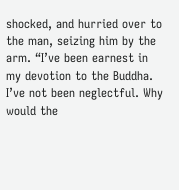shocked, and hurried over to the man, seizing him by the arm. “I’ve been earnest in my devotion to the Buddha. I’ve not been neglectful. Why would the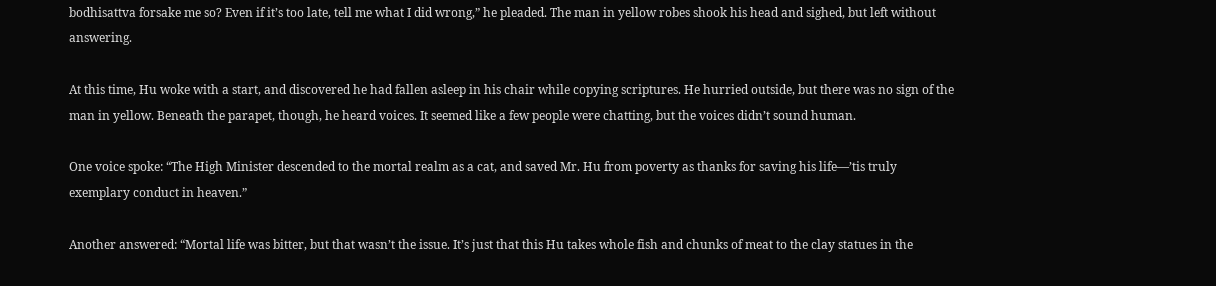bodhisattva forsake me so? Even if it’s too late, tell me what I did wrong,” he pleaded. The man in yellow robes shook his head and sighed, but left without answering.

At this time, Hu woke with a start, and discovered he had fallen asleep in his chair while copying scriptures. He hurried outside, but there was no sign of the man in yellow. Beneath the parapet, though, he heard voices. It seemed like a few people were chatting, but the voices didn’t sound human.

One voice spoke: “The High Minister descended to the mortal realm as a cat, and saved Mr. Hu from poverty as thanks for saving his life—’tis truly exemplary conduct in heaven.”

Another answered: “Mortal life was bitter, but that wasn’t the issue. It’s just that this Hu takes whole fish and chunks of meat to the clay statues in the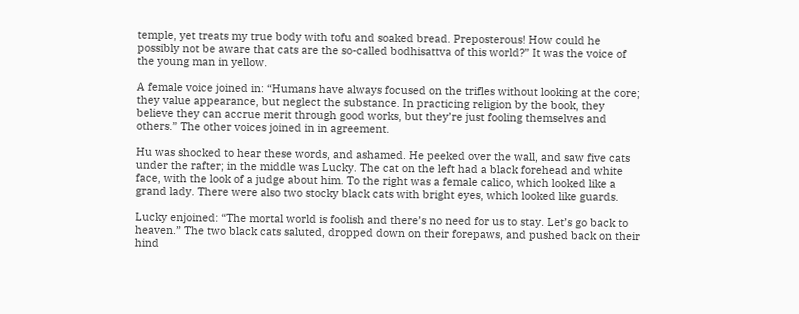temple, yet treats my true body with tofu and soaked bread. Preposterous! How could he possibly not be aware that cats are the so-called bodhisattva of this world?” It was the voice of the young man in yellow.

A female voice joined in: “Humans have always focused on the trifles without looking at the core; they value appearance, but neglect the substance. In practicing religion by the book, they believe they can accrue merit through good works, but they’re just fooling themselves and others.” The other voices joined in in agreement.

Hu was shocked to hear these words, and ashamed. He peeked over the wall, and saw five cats under the rafter; in the middle was Lucky. The cat on the left had a black forehead and white face, with the look of a judge about him. To the right was a female calico, which looked like a grand lady. There were also two stocky black cats with bright eyes, which looked like guards.

Lucky enjoined: “The mortal world is foolish and there’s no need for us to stay. Let’s go back to heaven.” The two black cats saluted, dropped down on their forepaws, and pushed back on their hind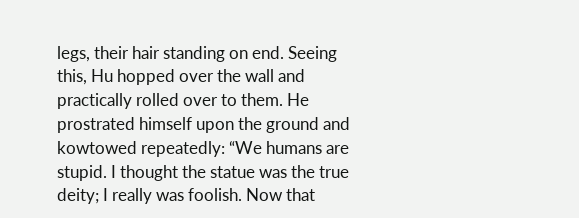legs, their hair standing on end. Seeing this, Hu hopped over the wall and practically rolled over to them. He prostrated himself upon the ground and kowtowed repeatedly: “We humans are stupid. I thought the statue was the true deity; I really was foolish. Now that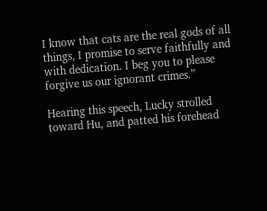I know that cats are the real gods of all things, I promise to serve faithfully and with dedication. I beg you to please forgive us our ignorant crimes.”

Hearing this speech, Lucky strolled toward Hu, and patted his forehead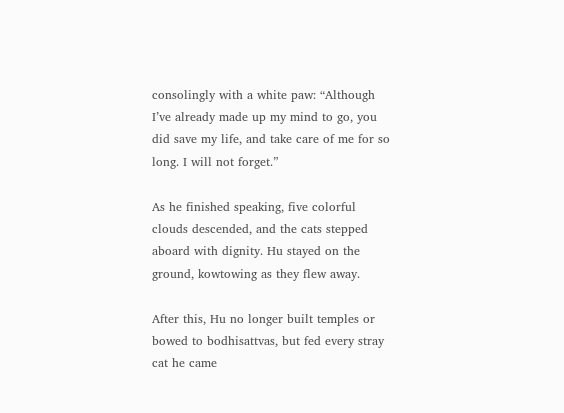consolingly with a white paw: “Although I’ve already made up my mind to go, you did save my life, and take care of me for so long. I will not forget.”

As he finished speaking, five colorful clouds descended, and the cats stepped aboard with dignity. Hu stayed on the ground, kowtowing as they flew away.

After this, Hu no longer built temples or bowed to bodhisattvas, but fed every stray cat he came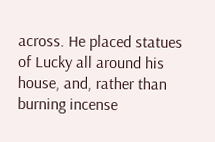across. He placed statues of Lucky all around his house, and, rather than burning incense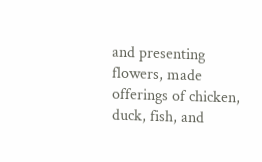and presenting flowers, made offerings of chicken, duck, fish, and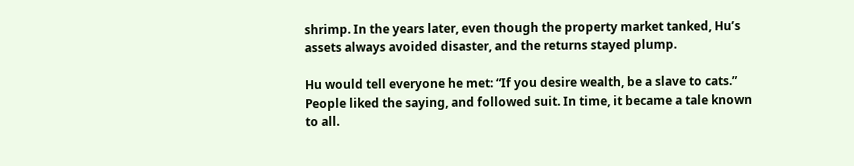shrimp. In the years later, even though the property market tanked, Hu’s assets always avoided disaster, and the returns stayed plump.

Hu would tell everyone he met: “If you desire wealth, be a slave to cats.” People liked the saying, and followed suit. In time, it became a tale known to all.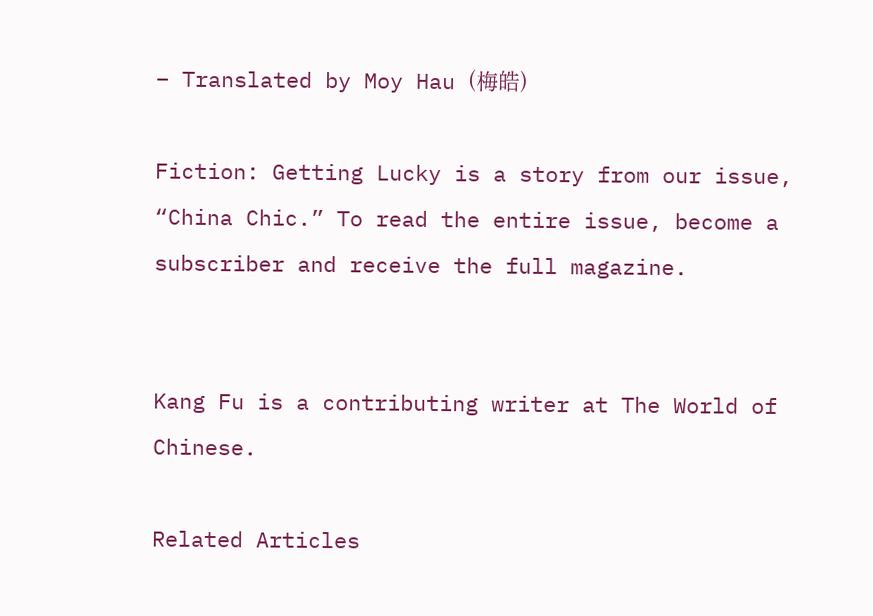– Translated by Moy Hau (梅皓)

Fiction: Getting Lucky is a story from our issue, “China Chic.” To read the entire issue, become a subscriber and receive the full magazine.


Kang Fu is a contributing writer at The World of Chinese.

Related Articles